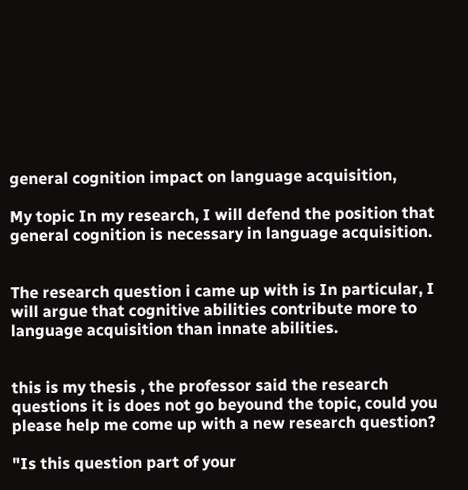general cognition impact on language acquisition,

My topic In my research, I will defend the position that general cognition is necessary in language acquisition.


The research question i came up with is In particular, I will argue that cognitive abilities contribute more to language acquisition than innate abilities.


this is my thesis , the professor said the research questions it is does not go beyound the topic, could you please help me come up with a new research question?

"Is this question part of your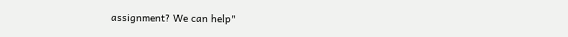assignment? We can help"